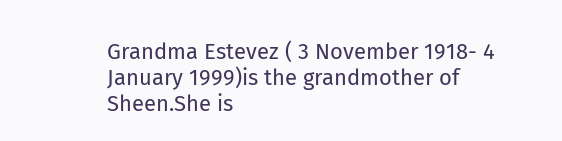Grandma Estevez ( 3 November 1918- 4 January 1999)is the grandmother of Sheen.She is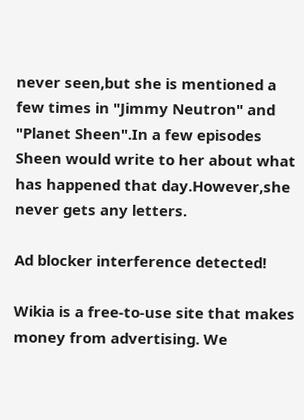never seen,but she is mentioned a few times in "Jimmy Neutron" and "Planet Sheen".In a few episodes Sheen would write to her about what has happened that day.However,she never gets any letters.

Ad blocker interference detected!

Wikia is a free-to-use site that makes money from advertising. We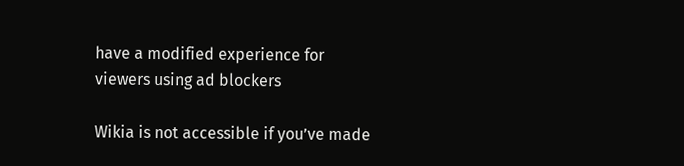have a modified experience for viewers using ad blockers

Wikia is not accessible if you’ve made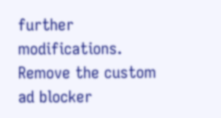further modifications. Remove the custom ad blocker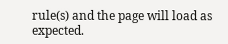rule(s) and the page will load as expected.